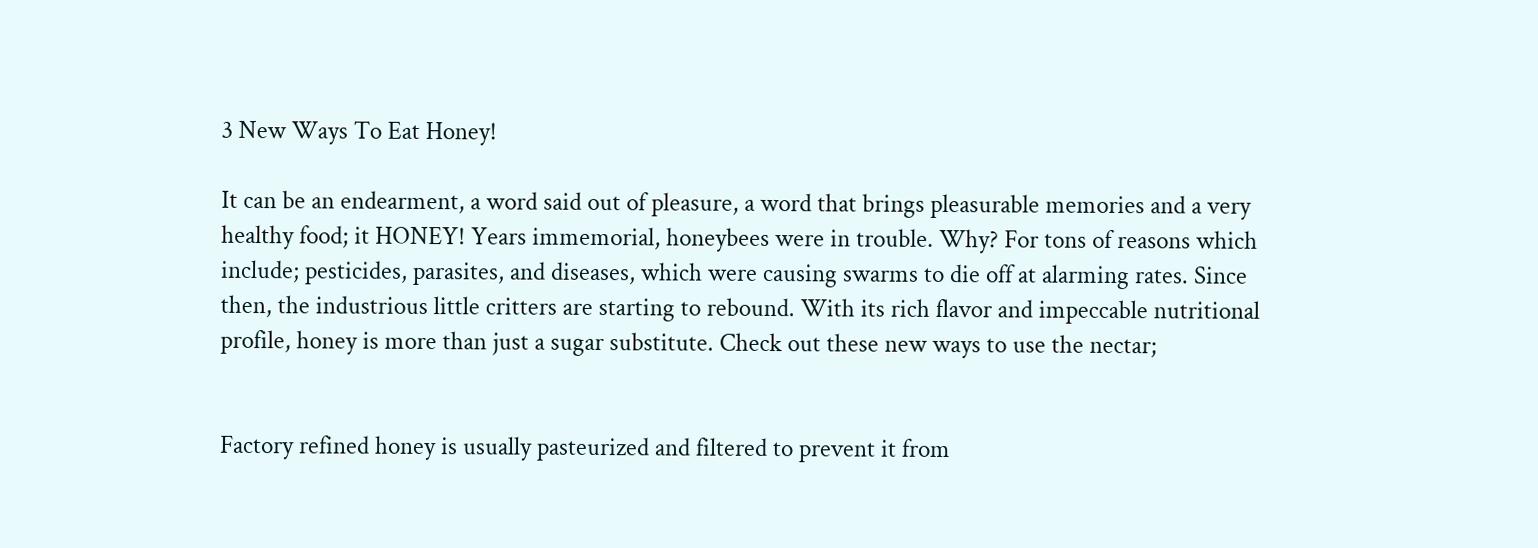3 New Ways To Eat Honey!

It can be an endearment, a word said out of pleasure, a word that brings pleasurable memories and a very healthy food; it HONEY! Years immemorial, honeybees were in trouble. Why? For tons of reasons which include; pesticides, parasites, and diseases, which were causing swarms to die off at alarming rates. Since then, the industrious little critters are starting to rebound. With its rich flavor and impeccable nutritional profile, honey is more than just a sugar substitute. Check out these new ways to use the nectar;


Factory refined honey is usually pasteurized and filtered to prevent it from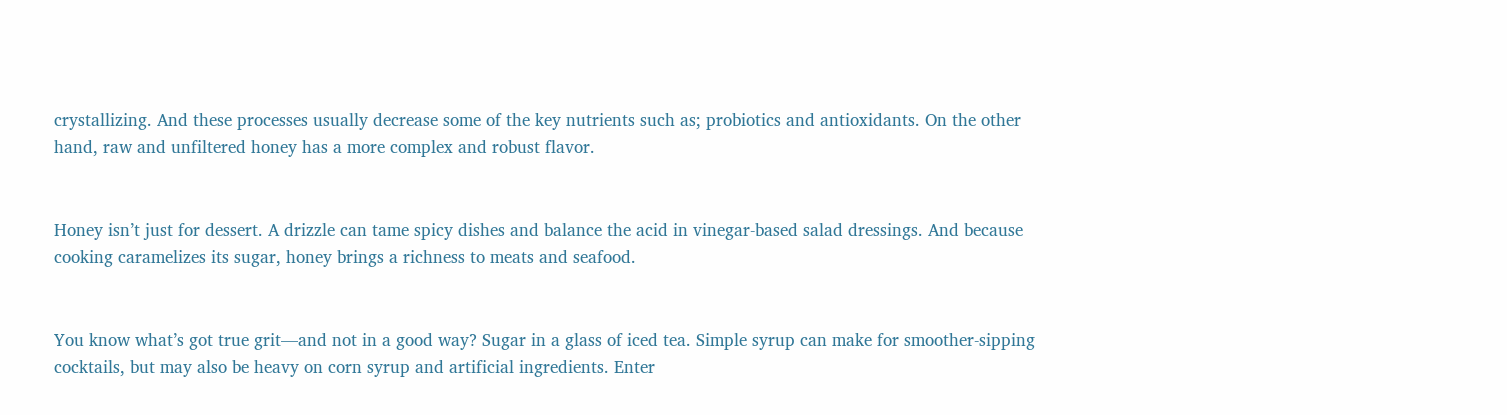crystallizing. And these processes usually decrease some of the key nutrients such as; probiotics and antioxidants. On the other hand, raw and unfiltered honey has a more complex and robust flavor.


Honey isn’t just for dessert. A drizzle can tame spicy dishes and balance the acid in vinegar-based salad dressings. And because cooking caramelizes its sugar, honey brings a richness to meats and seafood.


You know what’s got true grit—and not in a good way? Sugar in a glass of iced tea. Simple syrup can make for smoother-sipping cocktails, but may also be heavy on corn syrup and artificial ingredients. Enter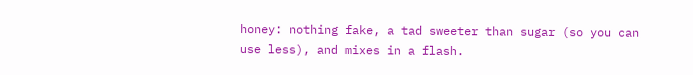honey: nothing fake, a tad sweeter than sugar (so you can use less), and mixes in a flash.